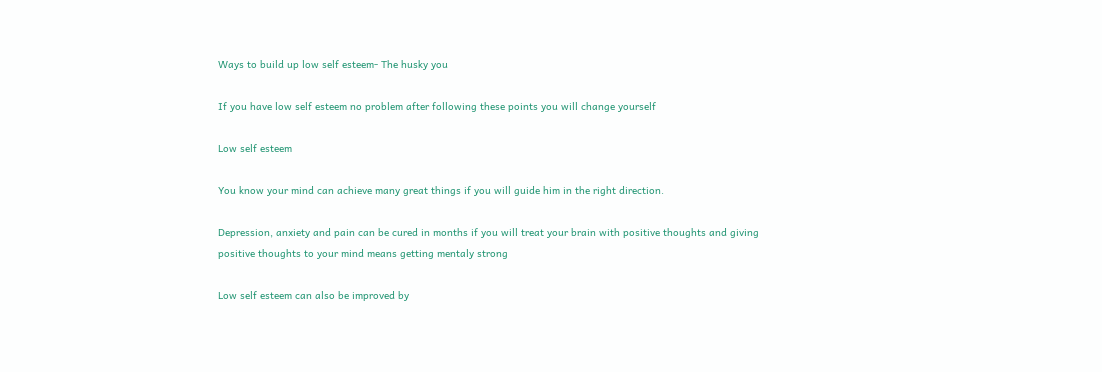Ways to build up low self esteem- The husky you

If you have low self esteem no problem after following these points you will change yourself

Low self esteem

You know your mind can achieve many great things if you will guide him in the right direction.

Depression, anxiety and pain can be cured in months if you will treat your brain with positive thoughts and giving positive thoughts to your mind means getting mentaly strong

Low self esteem can also be improved by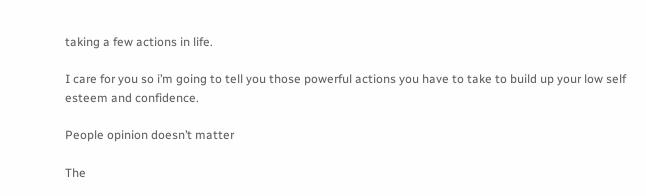taking a few actions in life.

I care for you so i’m going to tell you those powerful actions you have to take to build up your low self esteem and confidence.

People opinion doesn’t matter

The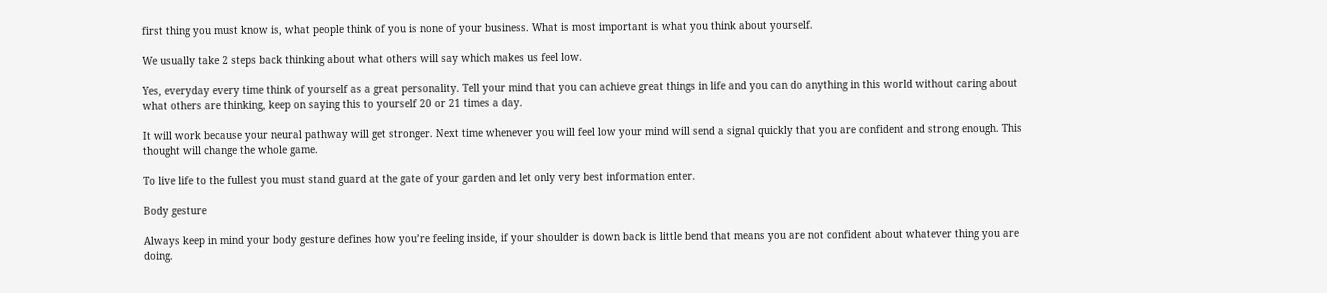first thing you must know is, what people think of you is none of your business. What is most important is what you think about yourself.

We usually take 2 steps back thinking about what others will say which makes us feel low.

Yes, everyday every time think of yourself as a great personality. Tell your mind that you can achieve great things in life and you can do anything in this world without caring about what others are thinking, keep on saying this to yourself 20 or 21 times a day.

It will work because your neural pathway will get stronger. Next time whenever you will feel low your mind will send a signal quickly that you are confident and strong enough. This thought will change the whole game.

To live life to the fullest you must stand guard at the gate of your garden and let only very best information enter.

Body gesture

Always keep in mind your body gesture defines how you’re feeling inside, if your shoulder is down back is little bend that means you are not confident about whatever thing you are doing.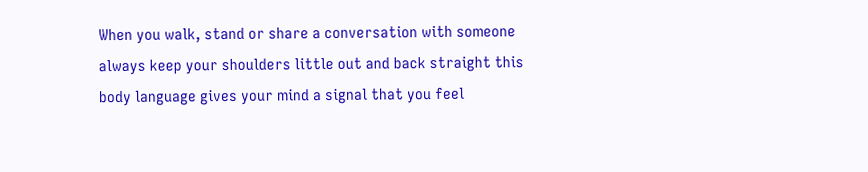When you walk, stand or share a conversation with someone always keep your shoulders little out and back straight this body language gives your mind a signal that you feel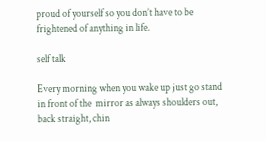proud of yourself so you don’t have to be frightened of anything in life.

self talk

Every morning when you wake up just go stand in front of the  mirror as always shoulders out, back straight, chin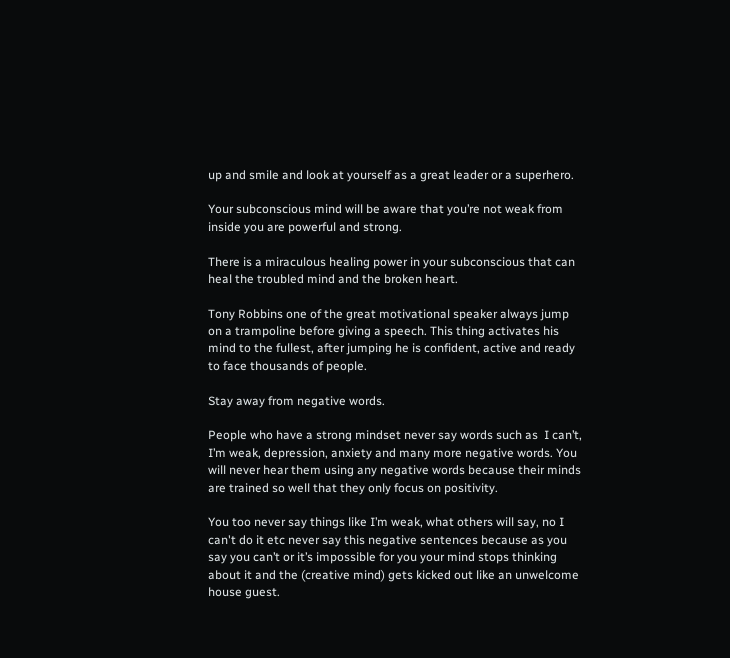up and smile and look at yourself as a great leader or a superhero.

Your subconscious mind will be aware that you’re not weak from inside you are powerful and strong.

There is a miraculous healing power in your subconscious that can heal the troubled mind and the broken heart.

Tony Robbins one of the great motivational speaker always jump on a trampoline before giving a speech. This thing activates his mind to the fullest, after jumping he is confident, active and ready to face thousands of people.

Stay away from negative words.

People who have a strong mindset never say words such as  I can’t, I’m weak, depression, anxiety and many more negative words. You will never hear them using any negative words because their minds are trained so well that they only focus on positivity.

You too never say things like I’m weak, what others will say, no I can't do it etc never say this negative sentences because as you say you can’t or it’s impossible for you your mind stops thinking about it and the (creative mind) gets kicked out like an unwelcome house guest.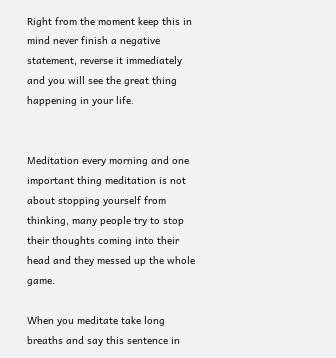Right from the moment keep this in mind never finish a negative statement, reverse it immediately and you will see the great thing happening in your life.


Meditation every morning and one important thing meditation is not about stopping yourself from thinking, many people try to stop their thoughts coming into their head and they messed up the whole game.

When you meditate take long breaths and say this sentence in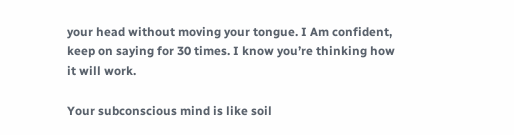your head without moving your tongue. I Am confident, keep on saying for 30 times. I know you’re thinking how it will work.

Your subconscious mind is like soil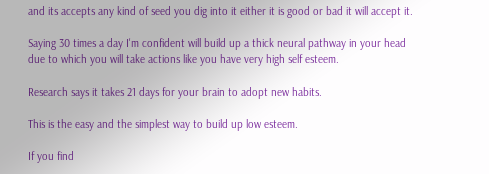and its accepts any kind of seed you dig into it either it is good or bad it will accept it.

Saying 30 times a day I'm confident will build up a thick neural pathway in your head due to which you will take actions like you have very high self esteem.

Research says it takes 21 days for your brain to adopt new habits.

This is the easy and the simplest way to build up low esteem.

If you find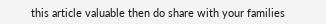this article valuable then do share with your families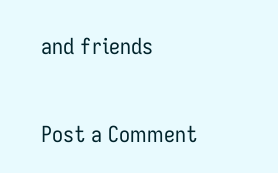and friends

Post a Comment